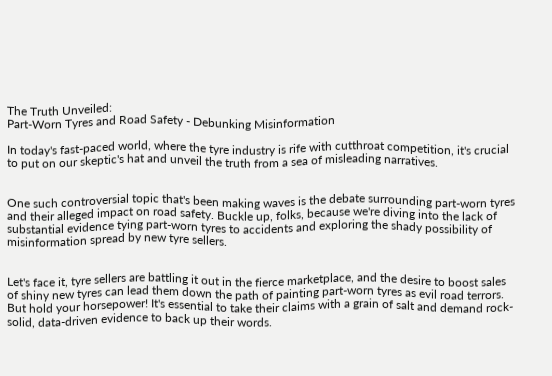The Truth Unveiled:
Part-Worn Tyres and Road Safety - Debunking Misinformation

In today's fast-paced world, where the tyre industry is rife with cutthroat competition, it's crucial to put on our skeptic's hat and unveil the truth from a sea of misleading narratives.


One such controversial topic that's been making waves is the debate surrounding part-worn tyres and their alleged impact on road safety. Buckle up, folks, because we're diving into the lack of substantial evidence tying part-worn tyres to accidents and exploring the shady possibility of misinformation spread by new tyre sellers.


Let's face it, tyre sellers are battling it out in the fierce marketplace, and the desire to boost sales of shiny new tyres can lead them down the path of painting part-worn tyres as evil road terrors. But hold your horsepower! It's essential to take their claims with a grain of salt and demand rock-solid, data-driven evidence to back up their words.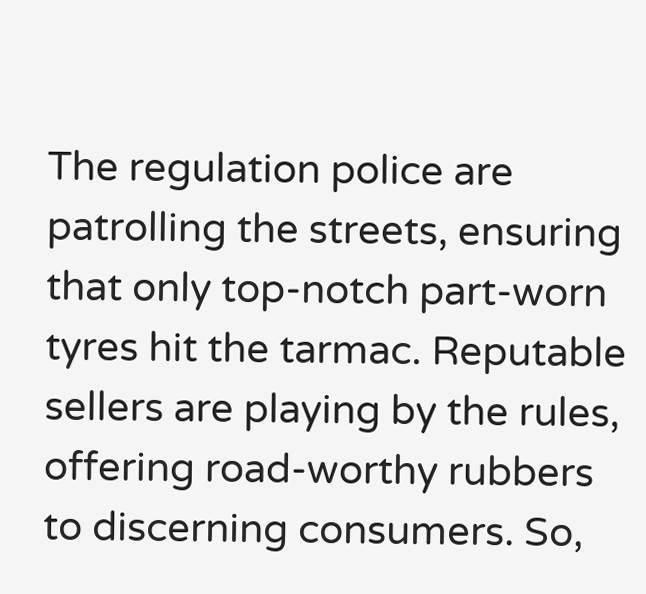The regulation police are patrolling the streets, ensuring that only top-notch part-worn tyres hit the tarmac. Reputable sellers are playing by the rules, offering road-worthy rubbers to discerning consumers. So,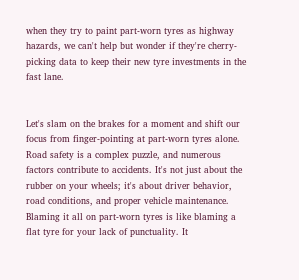when they try to paint part-worn tyres as highway hazards, we can't help but wonder if they're cherry-picking data to keep their new tyre investments in the fast lane.


Let's slam on the brakes for a moment and shift our focus from finger-pointing at part-worn tyres alone. Road safety is a complex puzzle, and numerous factors contribute to accidents. It's not just about the rubber on your wheels; it's about driver behavior, road conditions, and proper vehicle maintenance. Blaming it all on part-worn tyres is like blaming a flat tyre for your lack of punctuality. It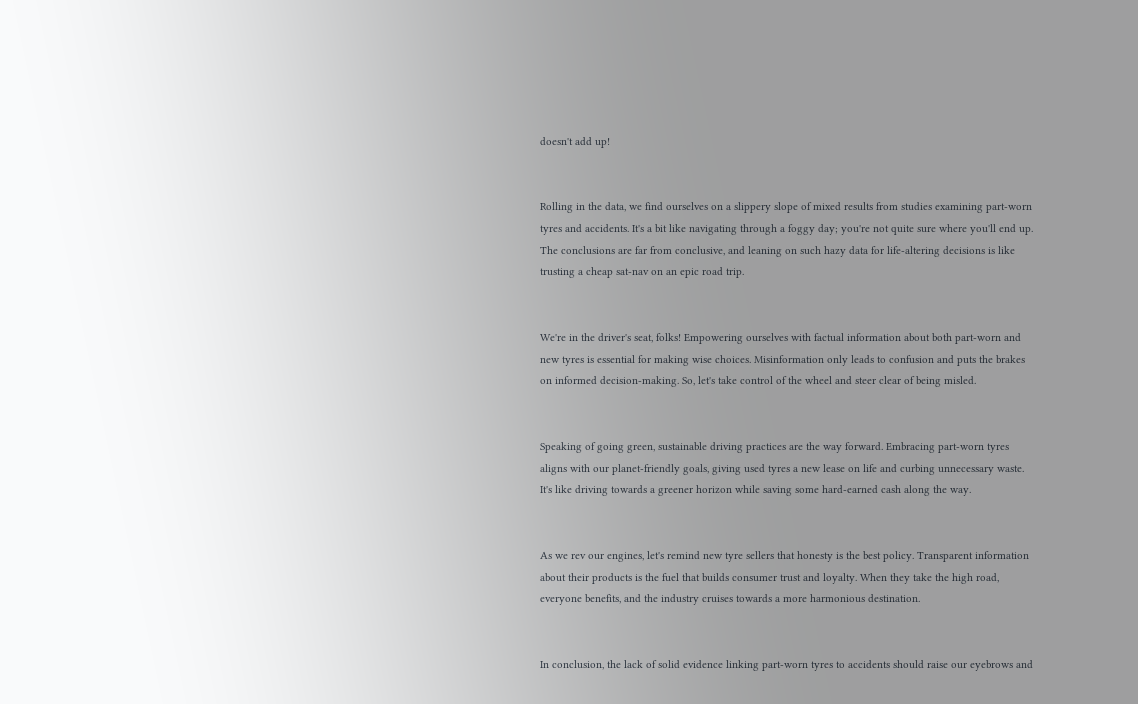doesn't add up!


Rolling in the data, we find ourselves on a slippery slope of mixed results from studies examining part-worn tyres and accidents. It's a bit like navigating through a foggy day; you're not quite sure where you'll end up. The conclusions are far from conclusive, and leaning on such hazy data for life-altering decisions is like trusting a cheap sat-nav on an epic road trip.


We're in the driver's seat, folks! Empowering ourselves with factual information about both part-worn and new tyres is essential for making wise choices. Misinformation only leads to confusion and puts the brakes on informed decision-making. So, let's take control of the wheel and steer clear of being misled.


Speaking of going green, sustainable driving practices are the way forward. Embracing part-worn tyres aligns with our planet-friendly goals, giving used tyres a new lease on life and curbing unnecessary waste. It's like driving towards a greener horizon while saving some hard-earned cash along the way.


As we rev our engines, let's remind new tyre sellers that honesty is the best policy. Transparent information about their products is the fuel that builds consumer trust and loyalty. When they take the high road, everyone benefits, and the industry cruises towards a more harmonious destination.


In conclusion, the lack of solid evidence linking part-worn tyres to accidents should raise our eyebrows and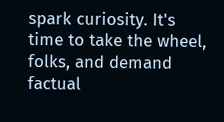spark curiosity. It's time to take the wheel, folks, and demand factual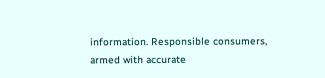information. Responsible consumers, armed with accurate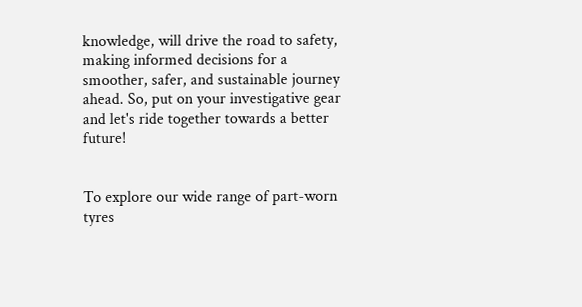knowledge, will drive the road to safety, making informed decisions for a smoother, safer, and sustainable journey ahead. So, put on your investigative gear and let's ride together towards a better future!


To explore our wide range of part-worn tyres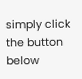simply click the button below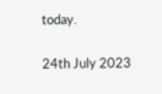today.

24th July 2023